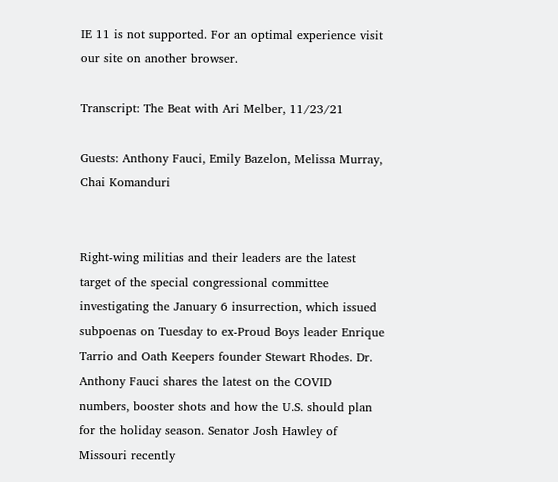IE 11 is not supported. For an optimal experience visit our site on another browser.

Transcript: The Beat with Ari Melber, 11/23/21

Guests: Anthony Fauci, Emily Bazelon, Melissa Murray, Chai Komanduri


Right-wing militias and their leaders are the latest target of the special congressional committee investigating the January 6 insurrection, which issued subpoenas on Tuesday to ex-Proud Boys leader Enrique Tarrio and Oath Keepers founder Stewart Rhodes. Dr. Anthony Fauci shares the latest on the COVID numbers, booster shots and how the U.S. should plan for the holiday season. Senator Josh Hawley of Missouri recently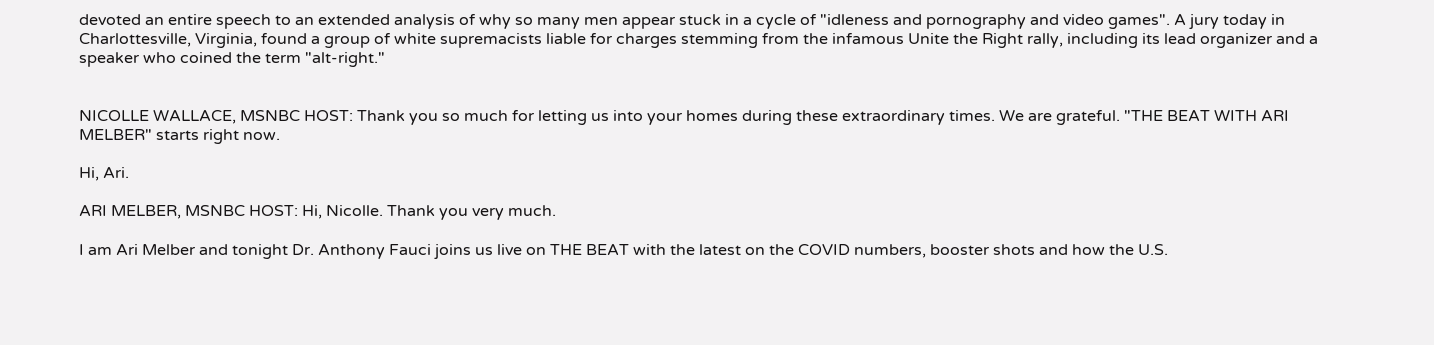devoted an entire speech to an extended analysis of why so many men appear stuck in a cycle of "idleness and pornography and video games". A jury today in Charlottesville, Virginia, found a group of white supremacists liable for charges stemming from the infamous Unite the Right rally, including its lead organizer and a speaker who coined the term "alt-right."


NICOLLE WALLACE, MSNBC HOST: Thank you so much for letting us into your homes during these extraordinary times. We are grateful. "THE BEAT WITH ARI MELBER" starts right now.

Hi, Ari.

ARI MELBER, MSNBC HOST: Hi, Nicolle. Thank you very much.

I am Ari Melber and tonight Dr. Anthony Fauci joins us live on THE BEAT with the latest on the COVID numbers, booster shots and how the U.S.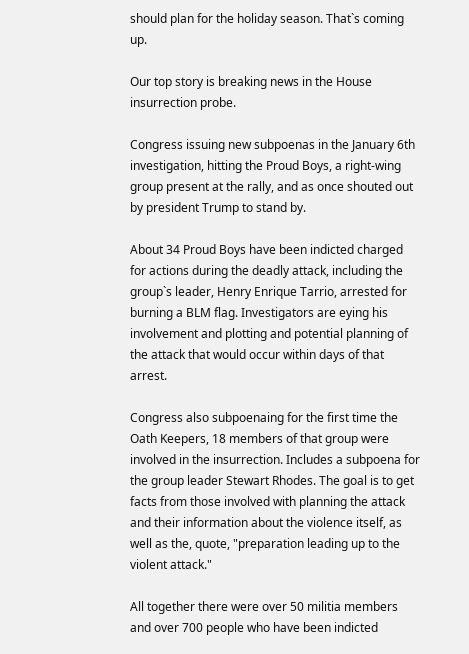should plan for the holiday season. That`s coming up.

Our top story is breaking news in the House insurrection probe.

Congress issuing new subpoenas in the January 6th investigation, hitting the Proud Boys, a right-wing group present at the rally, and as once shouted out by president Trump to stand by.

About 34 Proud Boys have been indicted charged for actions during the deadly attack, including the group`s leader, Henry Enrique Tarrio, arrested for burning a BLM flag. Investigators are eying his involvement and plotting and potential planning of the attack that would occur within days of that arrest.

Congress also subpoenaing for the first time the Oath Keepers, 18 members of that group were involved in the insurrection. Includes a subpoena for the group leader Stewart Rhodes. The goal is to get facts from those involved with planning the attack and their information about the violence itself, as well as the, quote, "preparation leading up to the violent attack."

All together there were over 50 militia members and over 700 people who have been indicted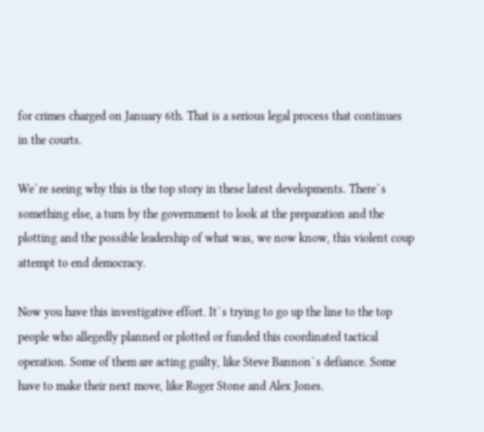for crimes charged on January 6th. That is a serious legal process that continues in the courts.

We`re seeing why this is the top story in these latest developments. There`s something else, a turn by the government to look at the preparation and the plotting and the possible leadership of what was, we now know, this violent coup attempt to end democracy.

Now you have this investigative effort. It`s trying to go up the line to the top people who allegedly planned or plotted or funded this coordinated tactical operation. Some of them are acting guilty, like Steve Bannon`s defiance. Some have to make their next move, like Roger Stone and Alex Jones.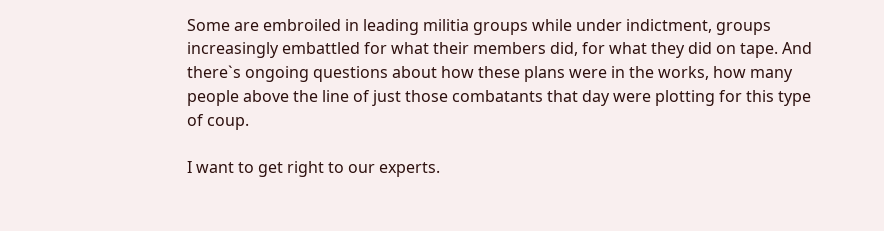Some are embroiled in leading militia groups while under indictment, groups increasingly embattled for what their members did, for what they did on tape. And there`s ongoing questions about how these plans were in the works, how many people above the line of just those combatants that day were plotting for this type of coup.

I want to get right to our experts.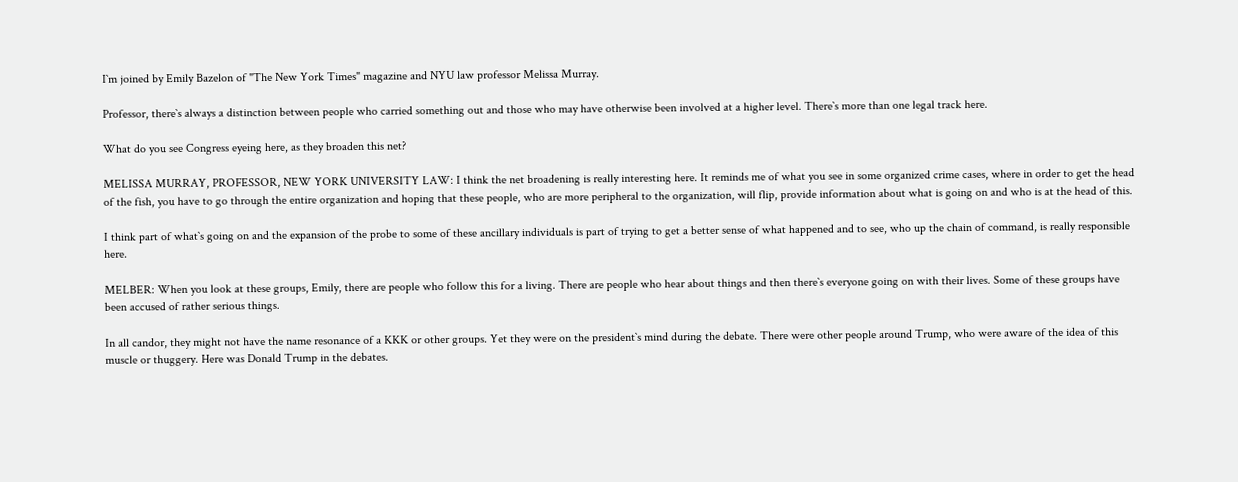I`m joined by Emily Bazelon of "The New York Times" magazine and NYU law professor Melissa Murray.

Professor, there`s always a distinction between people who carried something out and those who may have otherwise been involved at a higher level. There`s more than one legal track here.

What do you see Congress eyeing here, as they broaden this net?

MELISSA MURRAY, PROFESSOR, NEW YORK UNIVERSITY LAW: I think the net broadening is really interesting here. It reminds me of what you see in some organized crime cases, where in order to get the head of the fish, you have to go through the entire organization and hoping that these people, who are more peripheral to the organization, will flip, provide information about what is going on and who is at the head of this.

I think part of what`s going on and the expansion of the probe to some of these ancillary individuals is part of trying to get a better sense of what happened and to see, who up the chain of command, is really responsible here.

MELBER: When you look at these groups, Emily, there are people who follow this for a living. There are people who hear about things and then there`s everyone going on with their lives. Some of these groups have been accused of rather serious things.

In all candor, they might not have the name resonance of a KKK or other groups. Yet they were on the president`s mind during the debate. There were other people around Trump, who were aware of the idea of this muscle or thuggery. Here was Donald Trump in the debates.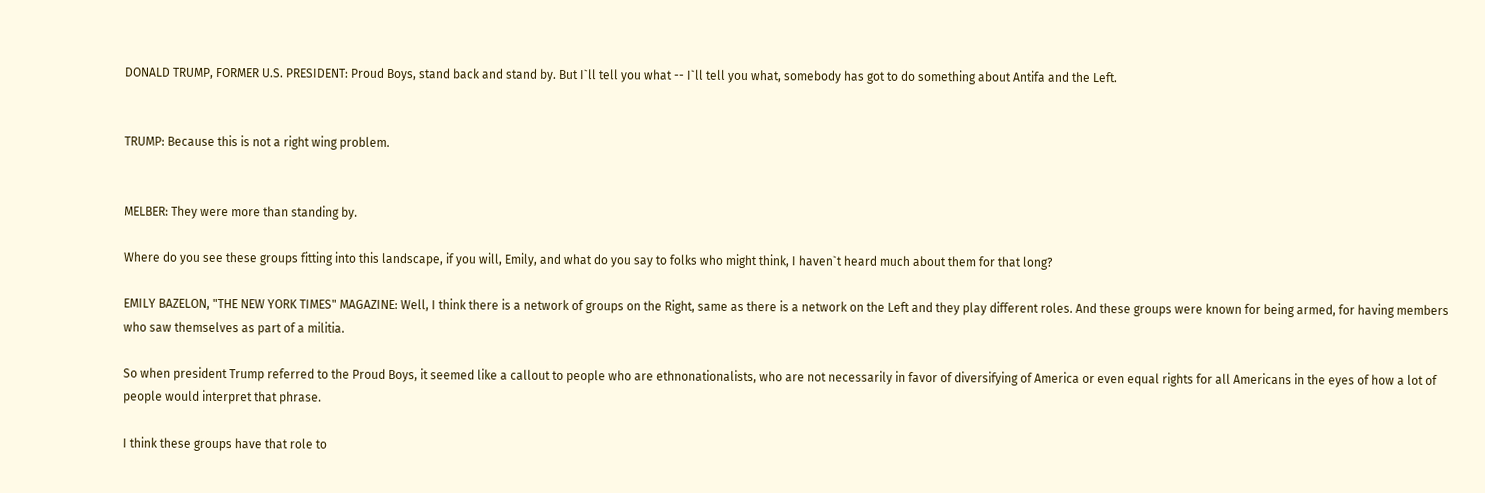DONALD TRUMP, FORMER U.S. PRESIDENT: Proud Boys, stand back and stand by. But I`ll tell you what -- I`ll tell you what, somebody has got to do something about Antifa and the Left.


TRUMP: Because this is not a right wing problem.


MELBER: They were more than standing by.

Where do you see these groups fitting into this landscape, if you will, Emily, and what do you say to folks who might think, I haven`t heard much about them for that long?

EMILY BAZELON, "THE NEW YORK TIMES" MAGAZINE: Well, I think there is a network of groups on the Right, same as there is a network on the Left and they play different roles. And these groups were known for being armed, for having members who saw themselves as part of a militia.

So when president Trump referred to the Proud Boys, it seemed like a callout to people who are ethnonationalists, who are not necessarily in favor of diversifying of America or even equal rights for all Americans in the eyes of how a lot of people would interpret that phrase.

I think these groups have that role to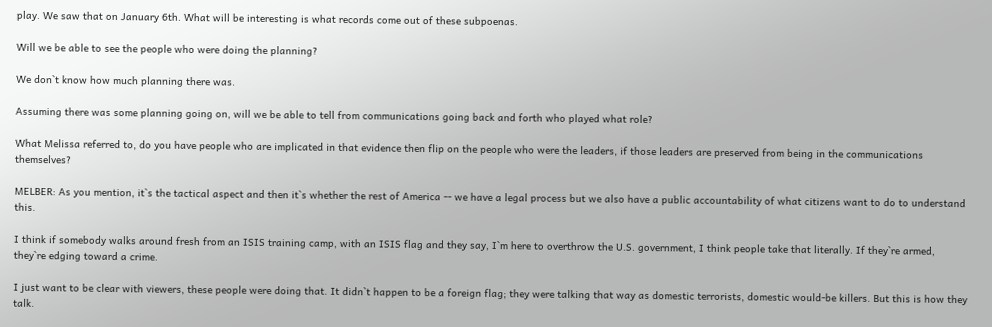play. We saw that on January 6th. What will be interesting is what records come out of these subpoenas.

Will we be able to see the people who were doing the planning?

We don`t know how much planning there was.

Assuming there was some planning going on, will we be able to tell from communications going back and forth who played what role?

What Melissa referred to, do you have people who are implicated in that evidence then flip on the people who were the leaders, if those leaders are preserved from being in the communications themselves?

MELBER: As you mention, it`s the tactical aspect and then it`s whether the rest of America -- we have a legal process but we also have a public accountability of what citizens want to do to understand this.

I think if somebody walks around fresh from an ISIS training camp, with an ISIS flag and they say, I`m here to overthrow the U.S. government, I think people take that literally. If they`re armed, they`re edging toward a crime.

I just want to be clear with viewers, these people were doing that. It didn`t happen to be a foreign flag; they were talking that way as domestic terrorists, domestic would-be killers. But this is how they talk.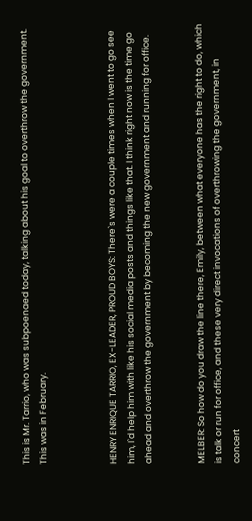This is Mr. Tarrio, who was subpoenaed today, talking about his goal to overthrow the government. This was in February.



HENRY ENRIQUE TARRIO, EX-LEADER, PROUD BOYS: There`s were a couple times when I went to go see him, I`d help him with like his social media posts and things like that. I think right now is the time go ahead and overthrow the government by becoming the new government and running for office.


MELBER: So how do you draw the line there, Emily, between what everyone has the right to do, which is talk or run for office, and these very direct invocations of overthrowing the government, in concert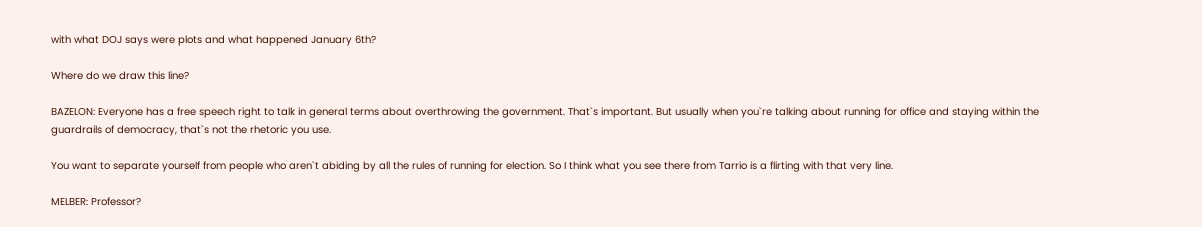with what DOJ says were plots and what happened January 6th?

Where do we draw this line?

BAZELON: Everyone has a free speech right to talk in general terms about overthrowing the government. That`s important. But usually when you`re talking about running for office and staying within the guardrails of democracy, that`s not the rhetoric you use.

You want to separate yourself from people who aren`t abiding by all the rules of running for election. So I think what you see there from Tarrio is a flirting with that very line.

MELBER: Professor?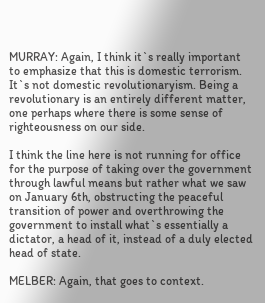MURRAY: Again, I think it`s really important to emphasize that this is domestic terrorism. It`s not domestic revolutionaryism. Being a revolutionary is an entirely different matter, one perhaps where there is some sense of righteousness on our side.

I think the line here is not running for office for the purpose of taking over the government through lawful means but rather what we saw on January 6th, obstructing the peaceful transition of power and overthrowing the government to install what`s essentially a dictator, a head of it, instead of a duly elected head of state.

MELBER: Again, that goes to context.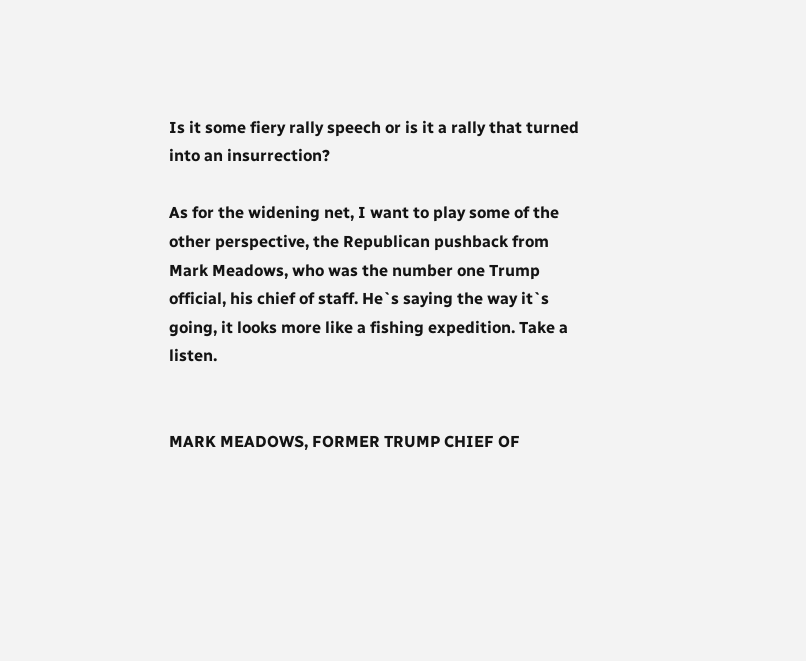Is it some fiery rally speech or is it a rally that turned into an insurrection?

As for the widening net, I want to play some of the other perspective, the Republican pushback from Mark Meadows, who was the number one Trump official, his chief of staff. He`s saying the way it`s going, it looks more like a fishing expedition. Take a listen.


MARK MEADOWS, FORMER TRUMP CHIEF OF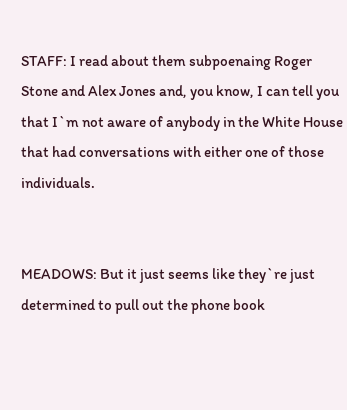STAFF: I read about them subpoenaing Roger Stone and Alex Jones and, you know, I can tell you that I`m not aware of anybody in the White House that had conversations with either one of those individuals.


MEADOWS: But it just seems like they`re just determined to pull out the phone book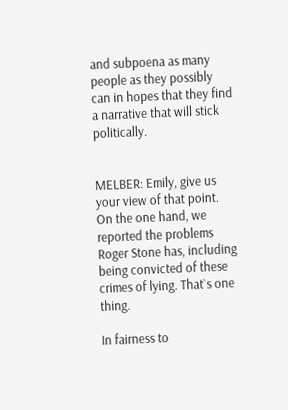and subpoena as many people as they possibly can in hopes that they find a narrative that will stick politically.


MELBER: Emily, give us your view of that point. On the one hand, we reported the problems Roger Stone has, including being convicted of these crimes of lying. That`s one thing.

In fairness to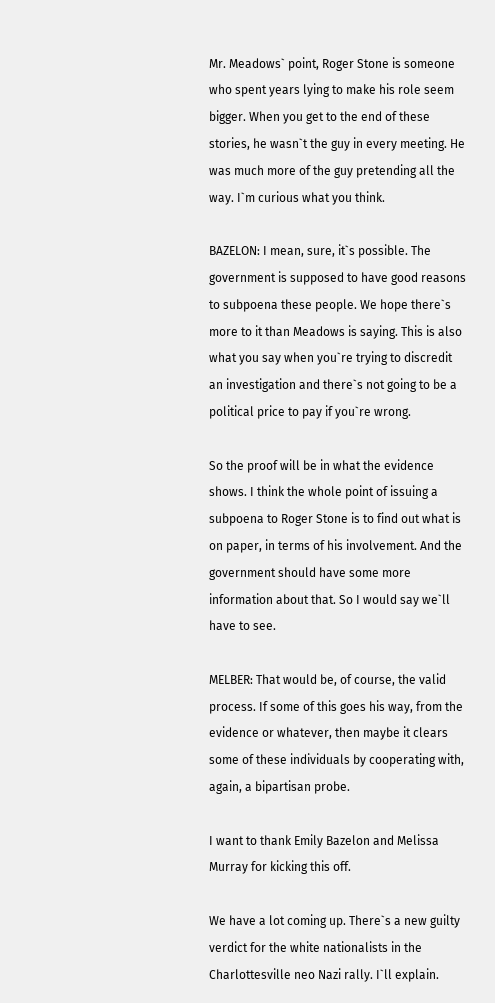Mr. Meadows` point, Roger Stone is someone who spent years lying to make his role seem bigger. When you get to the end of these stories, he wasn`t the guy in every meeting. He was much more of the guy pretending all the way. I`m curious what you think.

BAZELON: I mean, sure, it`s possible. The government is supposed to have good reasons to subpoena these people. We hope there`s more to it than Meadows is saying. This is also what you say when you`re trying to discredit an investigation and there`s not going to be a political price to pay if you`re wrong.

So the proof will be in what the evidence shows. I think the whole point of issuing a subpoena to Roger Stone is to find out what is on paper, in terms of his involvement. And the government should have some more information about that. So I would say we`ll have to see.

MELBER: That would be, of course, the valid process. If some of this goes his way, from the evidence or whatever, then maybe it clears some of these individuals by cooperating with, again, a bipartisan probe.

I want to thank Emily Bazelon and Melissa Murray for kicking this off.

We have a lot coming up. There`s a new guilty verdict for the white nationalists in the Charlottesville neo Nazi rally. I`ll explain.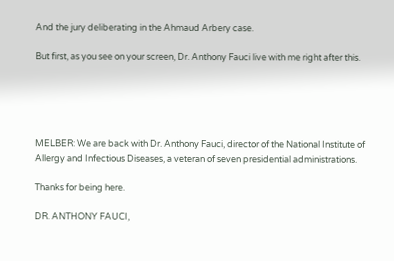And the jury deliberating in the Ahmaud Arbery case.

But first, as you see on your screen, Dr. Anthony Fauci live with me right after this.





MELBER: We are back with Dr. Anthony Fauci, director of the National Institute of Allergy and Infectious Diseases, a veteran of seven presidential administrations.

Thanks for being here.

DR. ANTHONY FAUCI,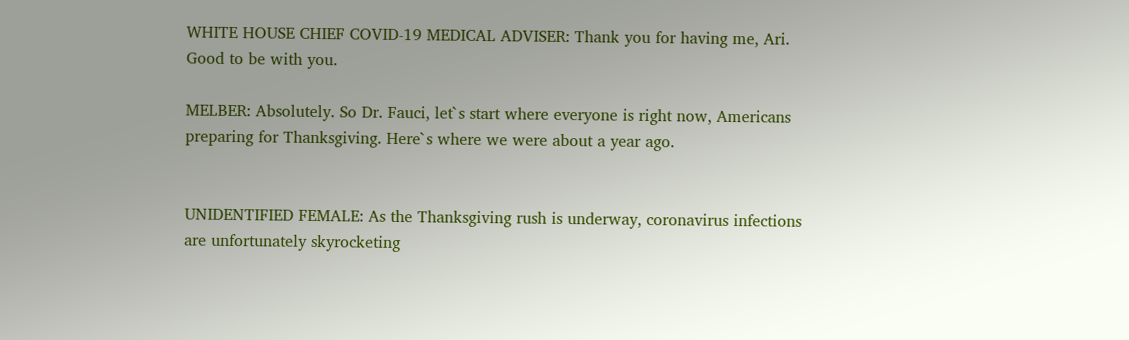WHITE HOUSE CHIEF COVID-19 MEDICAL ADVISER: Thank you for having me, Ari. Good to be with you.

MELBER: Absolutely. So Dr. Fauci, let`s start where everyone is right now, Americans preparing for Thanksgiving. Here`s where we were about a year ago.


UNIDENTIFIED FEMALE: As the Thanksgiving rush is underway, coronavirus infections are unfortunately skyrocketing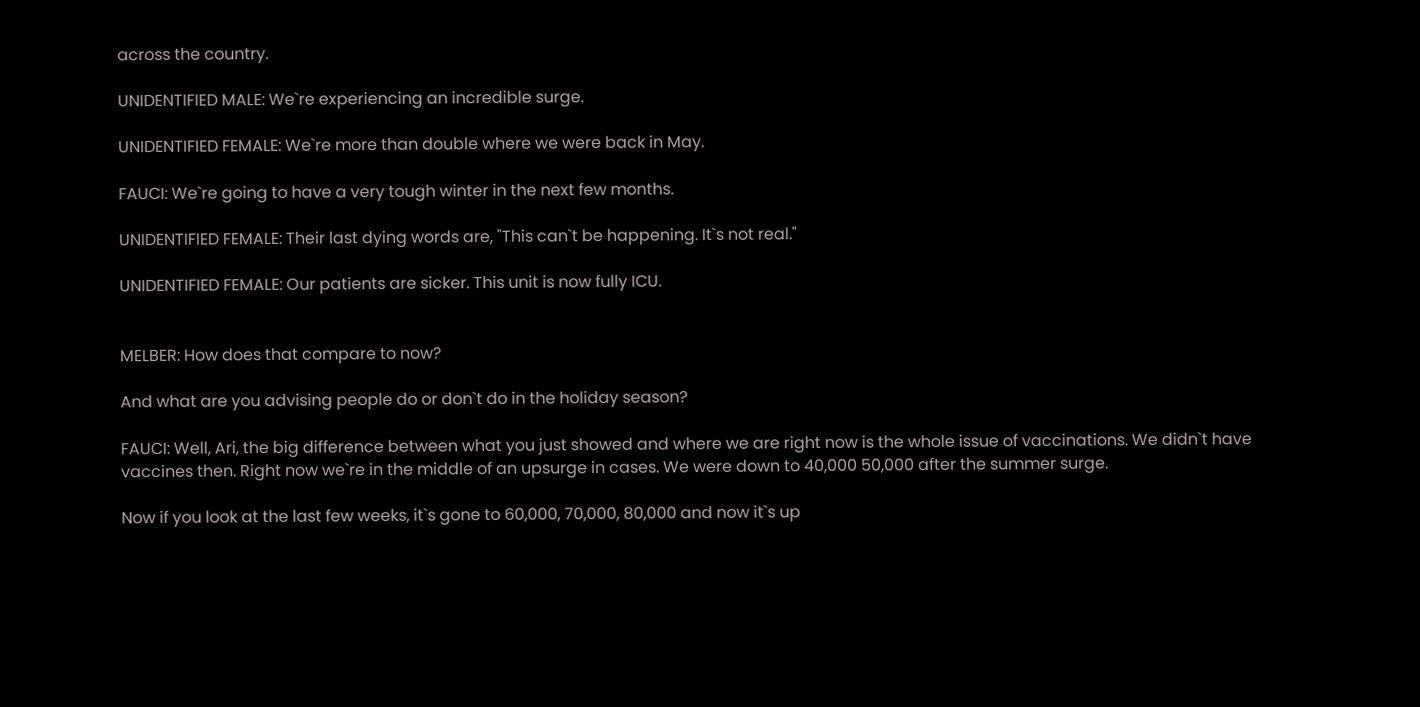across the country.

UNIDENTIFIED MALE: We`re experiencing an incredible surge.

UNIDENTIFIED FEMALE: We`re more than double where we were back in May.

FAUCI: We`re going to have a very tough winter in the next few months.

UNIDENTIFIED FEMALE: Their last dying words are, "This can`t be happening. It`s not real."

UNIDENTIFIED FEMALE: Our patients are sicker. This unit is now fully ICU.


MELBER: How does that compare to now?

And what are you advising people do or don`t do in the holiday season?

FAUCI: Well, Ari, the big difference between what you just showed and where we are right now is the whole issue of vaccinations. We didn`t have vaccines then. Right now we`re in the middle of an upsurge in cases. We were down to 40,000 50,000 after the summer surge.

Now if you look at the last few weeks, it`s gone to 60,000, 70,000, 80,000 and now it`s up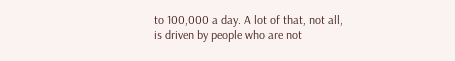to 100,000 a day. A lot of that, not all, is driven by people who are not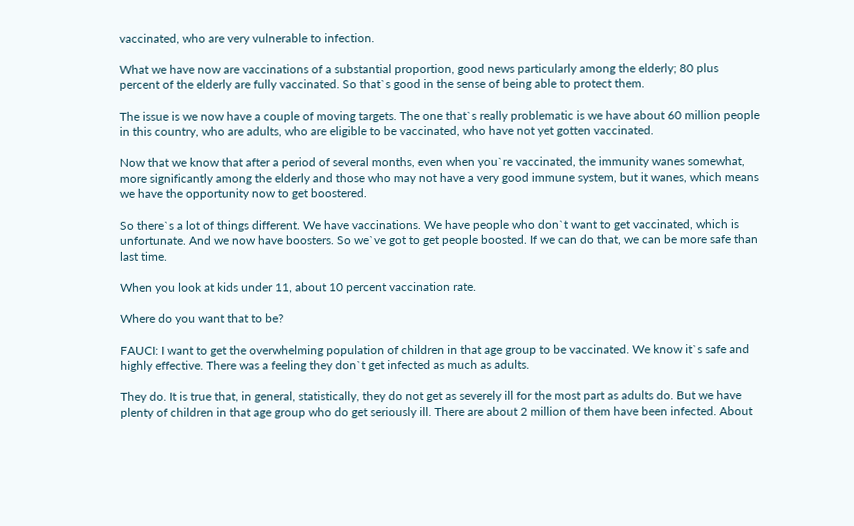vaccinated, who are very vulnerable to infection.

What we have now are vaccinations of a substantial proportion, good news particularly among the elderly; 80 plus percent of the elderly are fully vaccinated. So that`s good in the sense of being able to protect them.

The issue is we now have a couple of moving targets. The one that`s really problematic is we have about 60 million people in this country, who are adults, who are eligible to be vaccinated, who have not yet gotten vaccinated.

Now that we know that after a period of several months, even when you`re vaccinated, the immunity wanes somewhat, more significantly among the elderly and those who may not have a very good immune system, but it wanes, which means we have the opportunity now to get boostered.

So there`s a lot of things different. We have vaccinations. We have people who don`t want to get vaccinated, which is unfortunate. And we now have boosters. So we`ve got to get people boosted. If we can do that, we can be more safe than last time.

When you look at kids under 11, about 10 percent vaccination rate.

Where do you want that to be?

FAUCI: I want to get the overwhelming population of children in that age group to be vaccinated. We know it`s safe and highly effective. There was a feeling they don`t get infected as much as adults.

They do. It is true that, in general, statistically, they do not get as severely ill for the most part as adults do. But we have plenty of children in that age group who do get seriously ill. There are about 2 million of them have been infected. About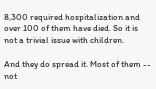8,300 required hospitalization and over 100 of them have died. So it is not a trivial issue with children.

And they do spread it. Most of them -- not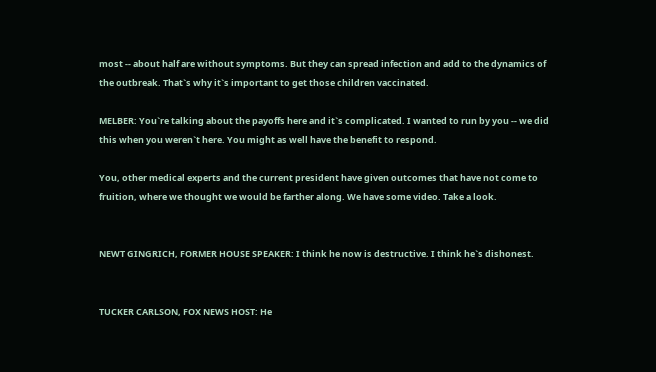most -- about half are without symptoms. But they can spread infection and add to the dynamics of the outbreak. That`s why it`s important to get those children vaccinated.

MELBER: You`re talking about the payoffs here and it`s complicated. I wanted to run by you -- we did this when you weren`t here. You might as well have the benefit to respond.

You, other medical experts and the current president have given outcomes that have not come to fruition, where we thought we would be farther along. We have some video. Take a look.


NEWT GINGRICH, FORMER HOUSE SPEAKER: I think he now is destructive. I think he`s dishonest.


TUCKER CARLSON, FOX NEWS HOST: He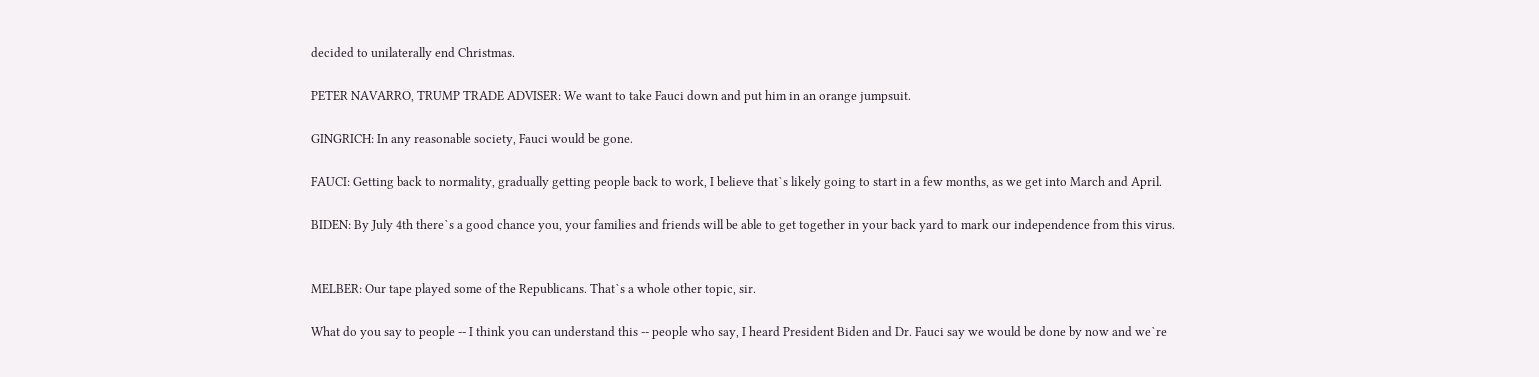decided to unilaterally end Christmas.

PETER NAVARRO, TRUMP TRADE ADVISER: We want to take Fauci down and put him in an orange jumpsuit.

GINGRICH: In any reasonable society, Fauci would be gone.

FAUCI: Getting back to normality, gradually getting people back to work, I believe that`s likely going to start in a few months, as we get into March and April.

BIDEN: By July 4th there`s a good chance you, your families and friends will be able to get together in your back yard to mark our independence from this virus.


MELBER: Our tape played some of the Republicans. That`s a whole other topic, sir.

What do you say to people -- I think you can understand this -- people who say, I heard President Biden and Dr. Fauci say we would be done by now and we`re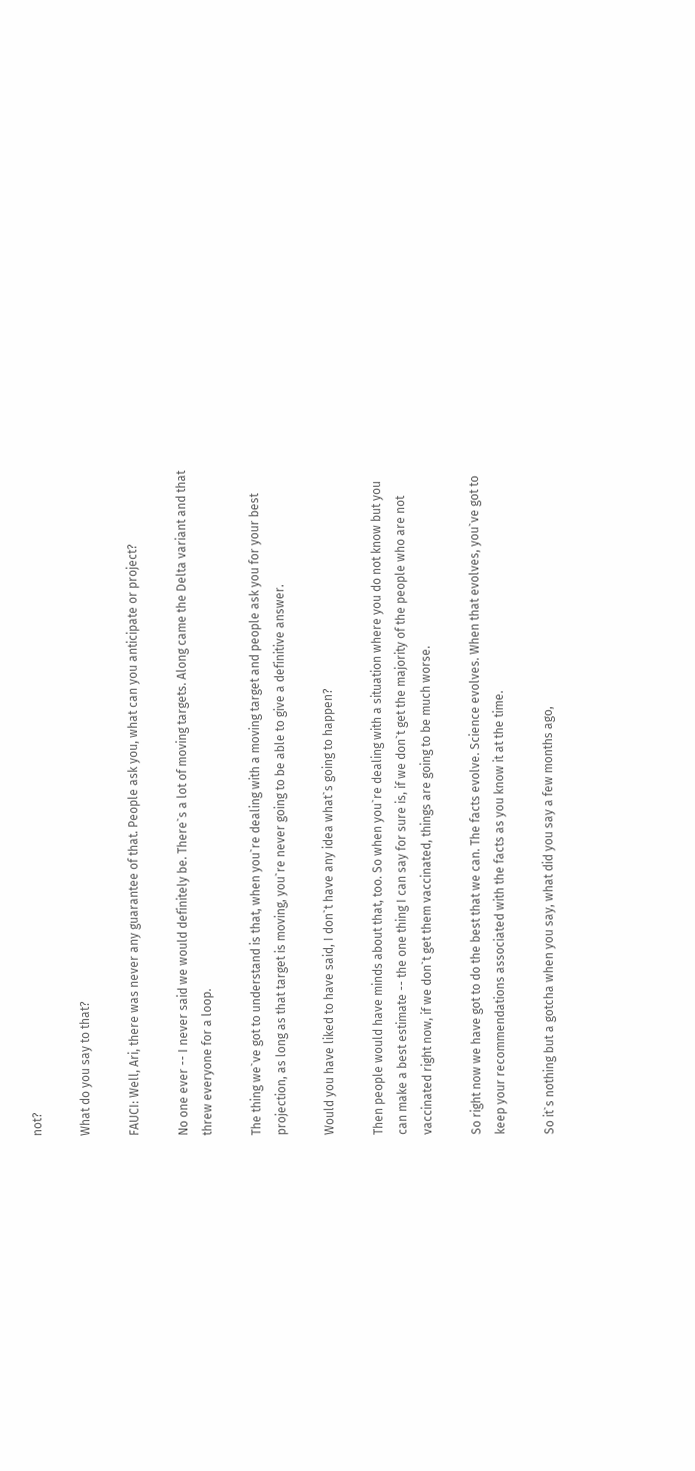not?

What do you say to that?

FAUCI: Well, Ari, there was never any guarantee of that. People ask you, what can you anticipate or project?

No one ever -- I never said we would definitely be. There`s a lot of moving targets. Along came the Delta variant and that threw everyone for a loop.

The thing we`ve got to understand is that, when you`re dealing with a moving target and people ask you for your best projection, as long as that target is moving, you`re never going to be able to give a definitive answer.

Would you have liked to have said, I don`t have any idea what`s going to happen?

Then people would have minds about that, too. So when you`re dealing with a situation where you do not know but you can make a best estimate -- the one thing I can say for sure is, if we don`t get the majority of the people who are not vaccinated right now, if we don`t get them vaccinated, things are going to be much worse.

So right now we have got to do the best that we can. The facts evolve. Science evolves. When that evolves, you`ve got to keep your recommendations associated with the facts as you know it at the time.

So it`s nothing but a gotcha when you say, what did you say a few months ago,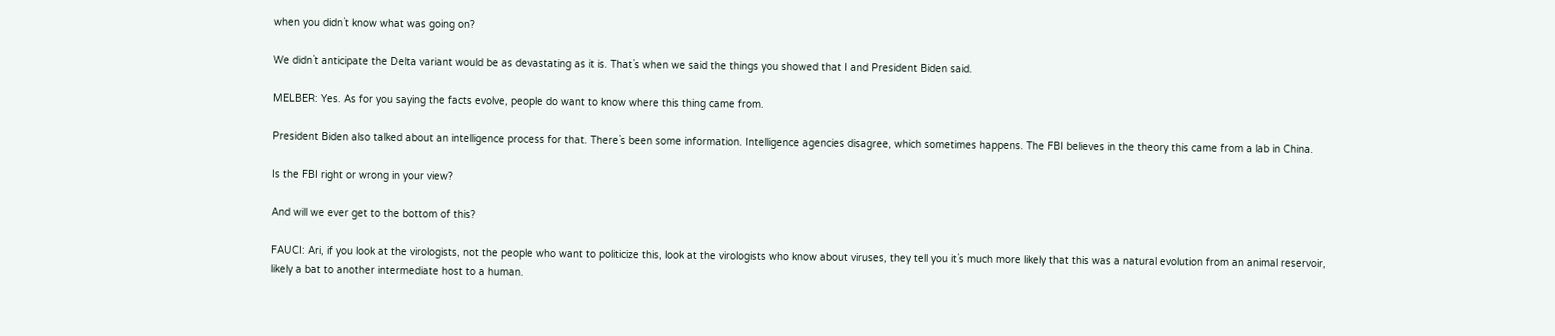when you didn`t know what was going on?

We didn`t anticipate the Delta variant would be as devastating as it is. That`s when we said the things you showed that I and President Biden said.

MELBER: Yes. As for you saying the facts evolve, people do want to know where this thing came from.

President Biden also talked about an intelligence process for that. There`s been some information. Intelligence agencies disagree, which sometimes happens. The FBI believes in the theory this came from a lab in China.

Is the FBI right or wrong in your view?

And will we ever get to the bottom of this?

FAUCI: Ari, if you look at the virologists, not the people who want to politicize this, look at the virologists who know about viruses, they tell you it`s much more likely that this was a natural evolution from an animal reservoir, likely a bat to another intermediate host to a human.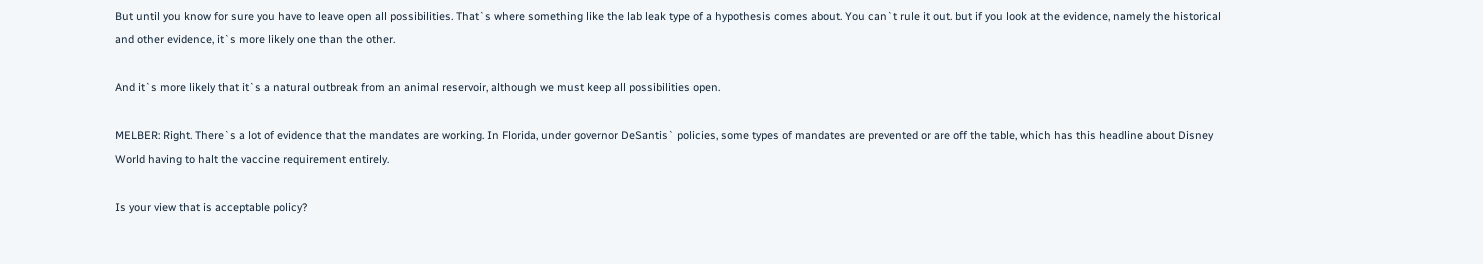But until you know for sure you have to leave open all possibilities. That`s where something like the lab leak type of a hypothesis comes about. You can`t rule it out. but if you look at the evidence, namely the historical and other evidence, it`s more likely one than the other.

And it`s more likely that it`s a natural outbreak from an animal reservoir, although we must keep all possibilities open.

MELBER: Right. There`s a lot of evidence that the mandates are working. In Florida, under governor DeSantis` policies, some types of mandates are prevented or are off the table, which has this headline about Disney World having to halt the vaccine requirement entirely.

Is your view that is acceptable policy?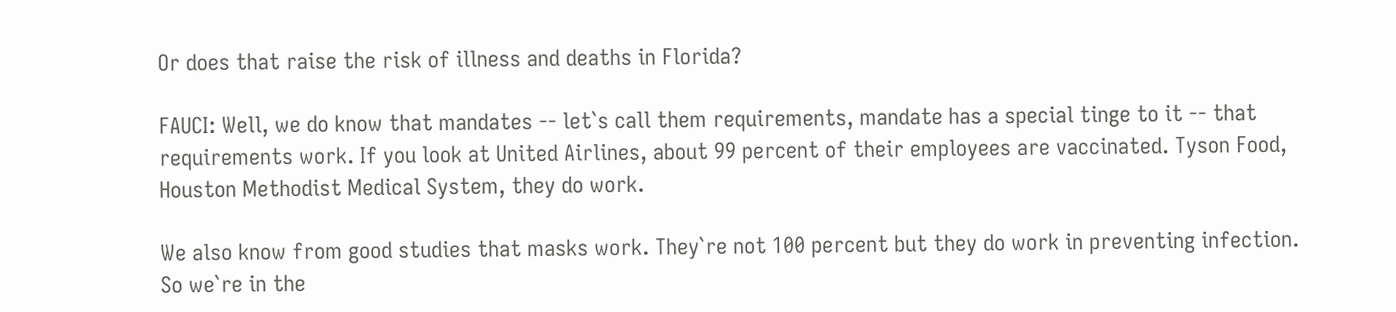Or does that raise the risk of illness and deaths in Florida?

FAUCI: Well, we do know that mandates -- let`s call them requirements, mandate has a special tinge to it -- that requirements work. If you look at United Airlines, about 99 percent of their employees are vaccinated. Tyson Food, Houston Methodist Medical System, they do work.

We also know from good studies that masks work. They`re not 100 percent but they do work in preventing infection. So we`re in the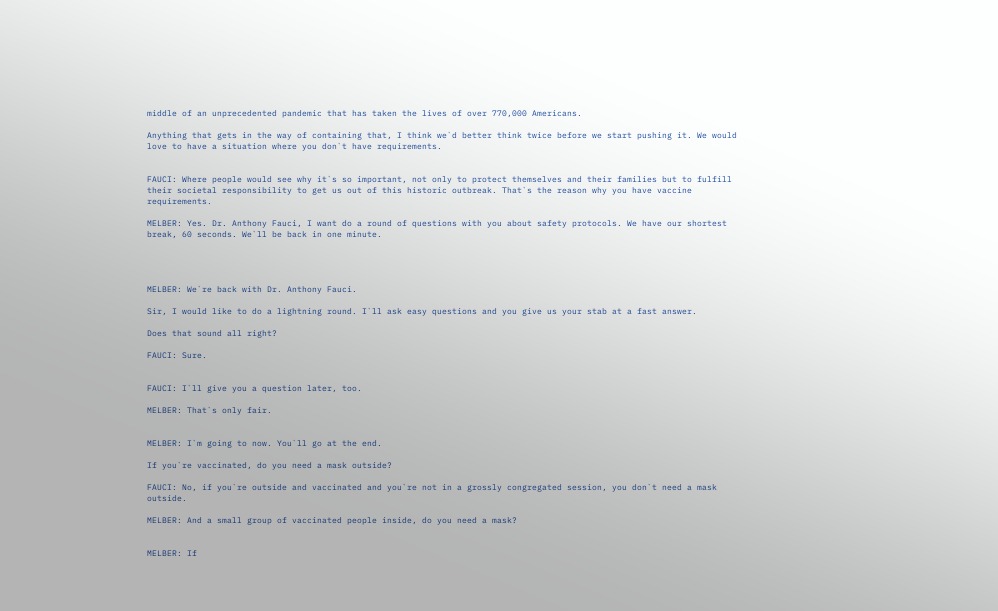middle of an unprecedented pandemic that has taken the lives of over 770,000 Americans.

Anything that gets in the way of containing that, I think we`d better think twice before we start pushing it. We would love to have a situation where you don`t have requirements.


FAUCI: Where people would see why it`s so important, not only to protect themselves and their families but to fulfill their societal responsibility to get us out of this historic outbreak. That`s the reason why you have vaccine requirements.

MELBER: Yes. Dr. Anthony Fauci, I want do a round of questions with you about safety protocols. We have our shortest break, 60 seconds. We`ll be back in one minute.




MELBER: We`re back with Dr. Anthony Fauci.

Sir, I would like to do a lightning round. I`ll ask easy questions and you give us your stab at a fast answer.

Does that sound all right?

FAUCI: Sure.


FAUCI: I`ll give you a question later, too.

MELBER: That`s only fair.


MELBER: I`m going to now. You`ll go at the end.

If you`re vaccinated, do you need a mask outside?

FAUCI: No, if you`re outside and vaccinated and you`re not in a grossly congregated session, you don`t need a mask outside.

MELBER: And a small group of vaccinated people inside, do you need a mask?


MELBER: If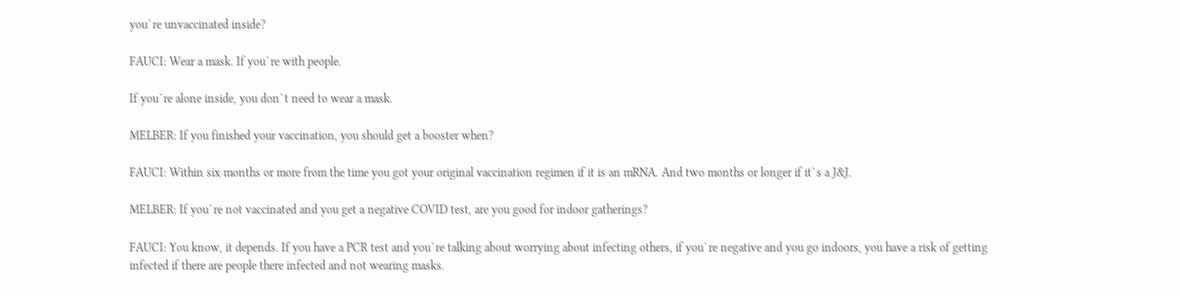you`re unvaccinated inside?

FAUCI: Wear a mask. If you`re with people.

If you`re alone inside, you don`t need to wear a mask.

MELBER: If you finished your vaccination, you should get a booster when?

FAUCI: Within six months or more from the time you got your original vaccination regimen if it is an mRNA. And two months or longer if it`s a J&J.

MELBER: If you`re not vaccinated and you get a negative COVID test, are you good for indoor gatherings?

FAUCI: You know, it depends. If you have a PCR test and you`re talking about worrying about infecting others, if you`re negative and you go indoors, you have a risk of getting infected if there are people there infected and not wearing masks.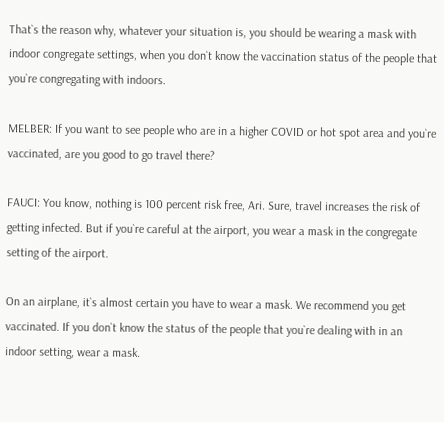That`s the reason why, whatever your situation is, you should be wearing a mask with indoor congregate settings, when you don`t know the vaccination status of the people that you`re congregating with indoors.

MELBER: If you want to see people who are in a higher COVID or hot spot area and you`re vaccinated, are you good to go travel there?

FAUCI: You know, nothing is 100 percent risk free, Ari. Sure, travel increases the risk of getting infected. But if you`re careful at the airport, you wear a mask in the congregate setting of the airport.

On an airplane, it`s almost certain you have to wear a mask. We recommend you get vaccinated. If you don`t know the status of the people that you`re dealing with in an indoor setting, wear a mask.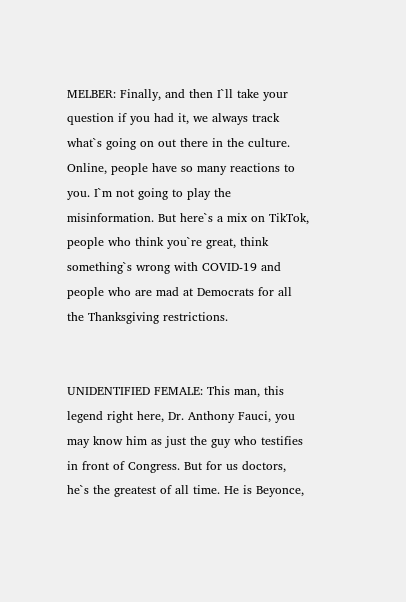MELBER: Finally, and then I`ll take your question if you had it, we always track what`s going on out there in the culture. Online, people have so many reactions to you. I`m not going to play the misinformation. But here`s a mix on TikTok, people who think you`re great, think something`s wrong with COVID-19 and people who are mad at Democrats for all the Thanksgiving restrictions.


UNIDENTIFIED FEMALE: This man, this legend right here, Dr. Anthony Fauci, you may know him as just the guy who testifies in front of Congress. But for us doctors, he`s the greatest of all time. He is Beyonce,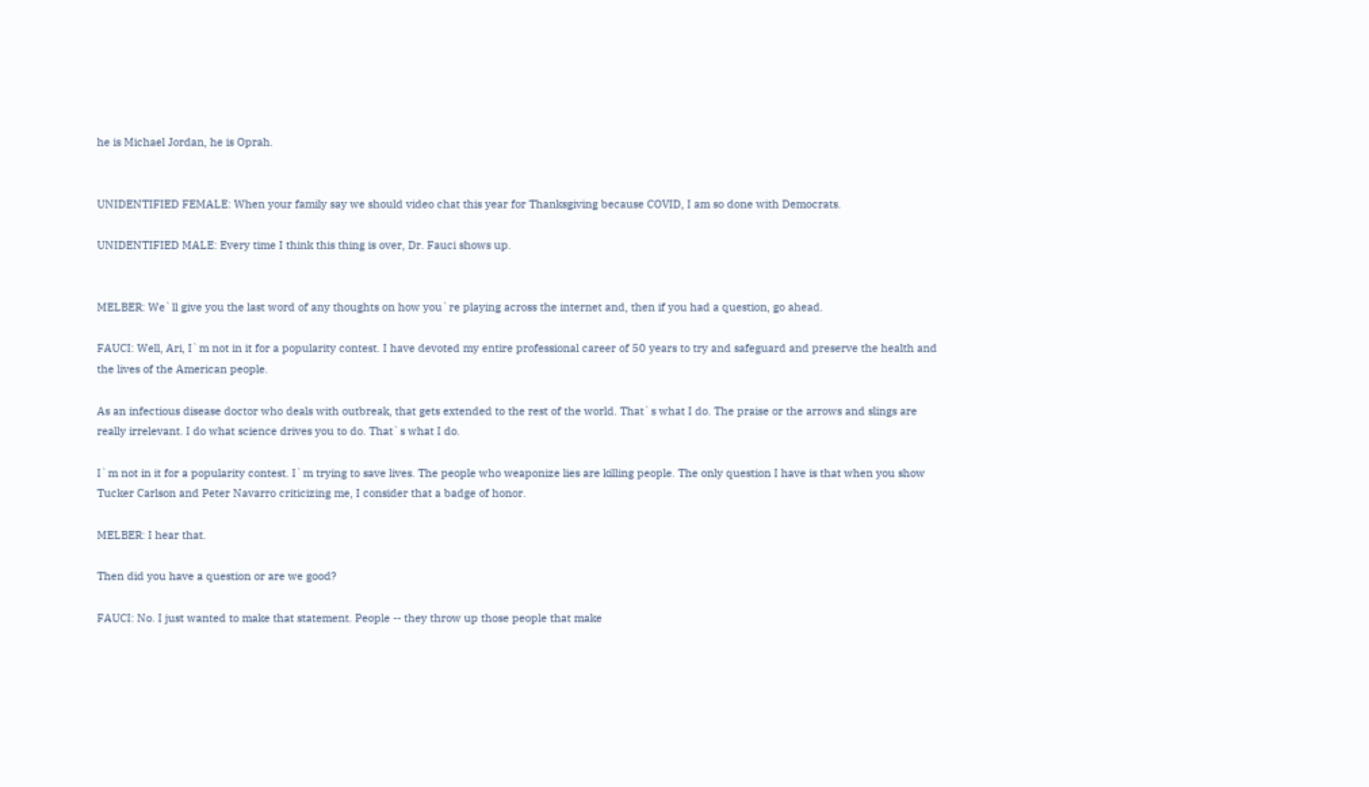he is Michael Jordan, he is Oprah.


UNIDENTIFIED FEMALE: When your family say we should video chat this year for Thanksgiving because COVID, I am so done with Democrats.

UNIDENTIFIED MALE: Every time I think this thing is over, Dr. Fauci shows up.


MELBER: We`ll give you the last word of any thoughts on how you`re playing across the internet and, then if you had a question, go ahead.

FAUCI: Well, Ari, I`m not in it for a popularity contest. I have devoted my entire professional career of 50 years to try and safeguard and preserve the health and the lives of the American people.

As an infectious disease doctor who deals with outbreak, that gets extended to the rest of the world. That`s what I do. The praise or the arrows and slings are really irrelevant. I do what science drives you to do. That`s what I do.

I`m not in it for a popularity contest. I`m trying to save lives. The people who weaponize lies are killing people. The only question I have is that when you show Tucker Carlson and Peter Navarro criticizing me, I consider that a badge of honor.

MELBER: I hear that.

Then did you have a question or are we good?

FAUCI: No. I just wanted to make that statement. People -- they throw up those people that make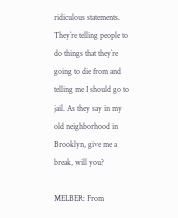ridiculous statements. They`re telling people to do things that they`re going to die from and telling me I should go to jail. As they say in my old neighborhood in Brooklyn, give me a break, will you?

MELBER: From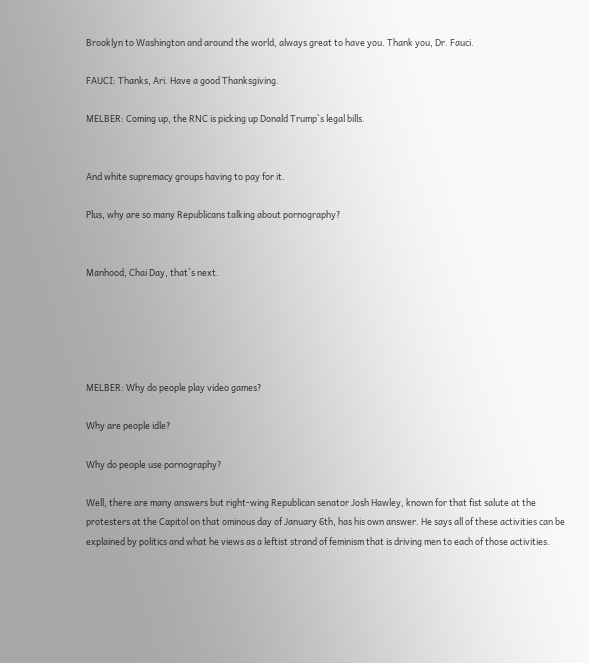Brooklyn to Washington and around the world, always great to have you. Thank you, Dr. Fauci.

FAUCI: Thanks, Ari. Have a good Thanksgiving.

MELBER: Coming up, the RNC is picking up Donald Trump`s legal bills.


And white supremacy groups having to pay for it.

Plus, why are so many Republicans talking about pornography?


Manhood, Chai Day, that`s next.





MELBER: Why do people play video games?

Why are people idle?

Why do people use pornography?

Well, there are many answers but right-wing Republican senator Josh Hawley, known for that fist salute at the protesters at the Capitol on that ominous day of January 6th, has his own answer. He says all of these activities can be explained by politics and what he views as a leftist strand of feminism that is driving men to each of those activities.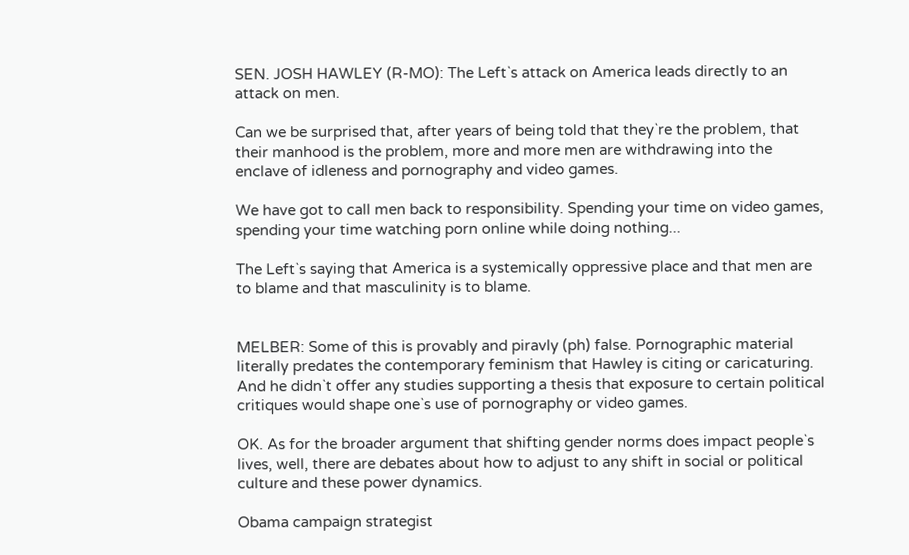SEN. JOSH HAWLEY (R-MO): The Left`s attack on America leads directly to an attack on men.

Can we be surprised that, after years of being told that they`re the problem, that their manhood is the problem, more and more men are withdrawing into the enclave of idleness and pornography and video games.

We have got to call men back to responsibility. Spending your time on video games, spending your time watching porn online while doing nothing...

The Left`s saying that America is a systemically oppressive place and that men are to blame and that masculinity is to blame.


MELBER: Some of this is provably and piravly (ph) false. Pornographic material literally predates the contemporary feminism that Hawley is citing or caricaturing. And he didn`t offer any studies supporting a thesis that exposure to certain political critiques would shape one`s use of pornography or video games.

OK. As for the broader argument that shifting gender norms does impact people`s lives, well, there are debates about how to adjust to any shift in social or political culture and these power dynamics.

Obama campaign strategist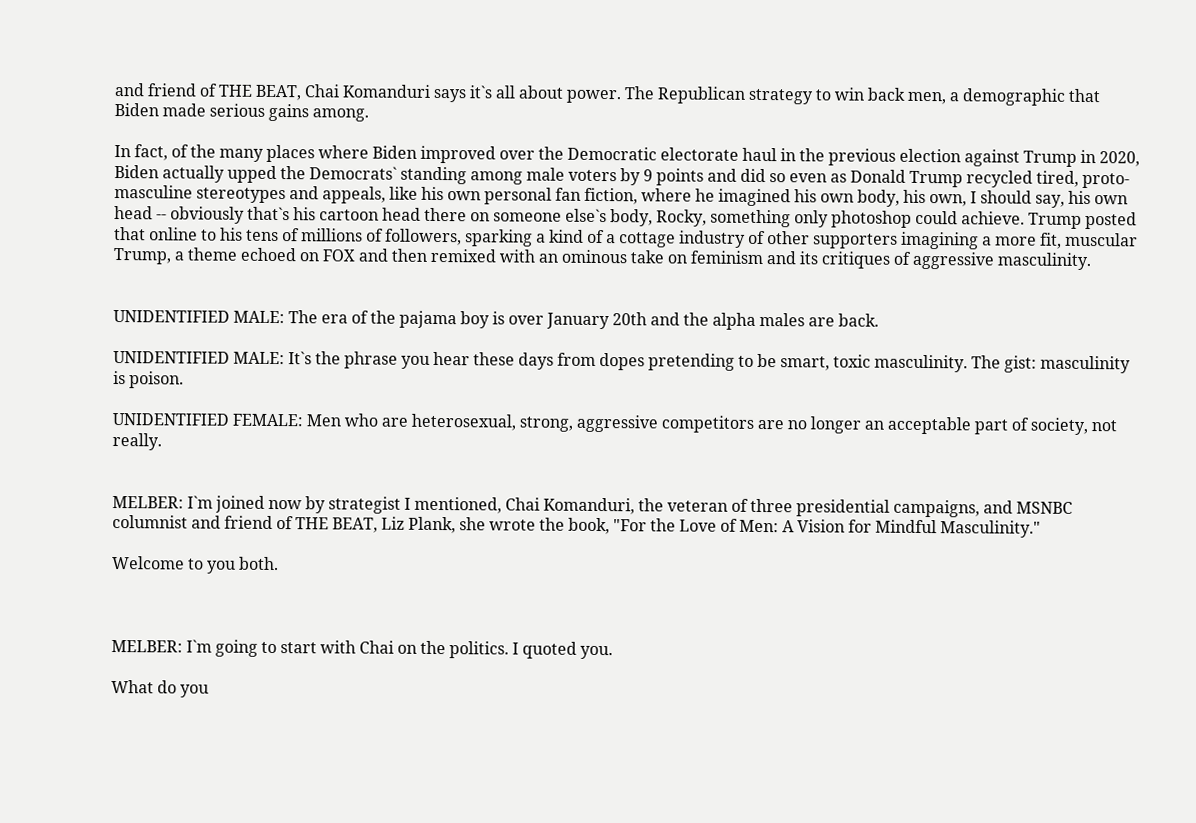and friend of THE BEAT, Chai Komanduri says it`s all about power. The Republican strategy to win back men, a demographic that Biden made serious gains among.

In fact, of the many places where Biden improved over the Democratic electorate haul in the previous election against Trump in 2020, Biden actually upped the Democrats` standing among male voters by 9 points and did so even as Donald Trump recycled tired, proto-masculine stereotypes and appeals, like his own personal fan fiction, where he imagined his own body, his own, I should say, his own head -- obviously that`s his cartoon head there on someone else`s body, Rocky, something only photoshop could achieve. Trump posted that online to his tens of millions of followers, sparking a kind of a cottage industry of other supporters imagining a more fit, muscular Trump, a theme echoed on FOX and then remixed with an ominous take on feminism and its critiques of aggressive masculinity.


UNIDENTIFIED MALE: The era of the pajama boy is over January 20th and the alpha males are back.

UNIDENTIFIED MALE: It`s the phrase you hear these days from dopes pretending to be smart, toxic masculinity. The gist: masculinity is poison.

UNIDENTIFIED FEMALE: Men who are heterosexual, strong, aggressive competitors are no longer an acceptable part of society, not really.


MELBER: I`m joined now by strategist I mentioned, Chai Komanduri, the veteran of three presidential campaigns, and MSNBC columnist and friend of THE BEAT, Liz Plank, she wrote the book, "For the Love of Men: A Vision for Mindful Masculinity."

Welcome to you both.



MELBER: I`m going to start with Chai on the politics. I quoted you.

What do you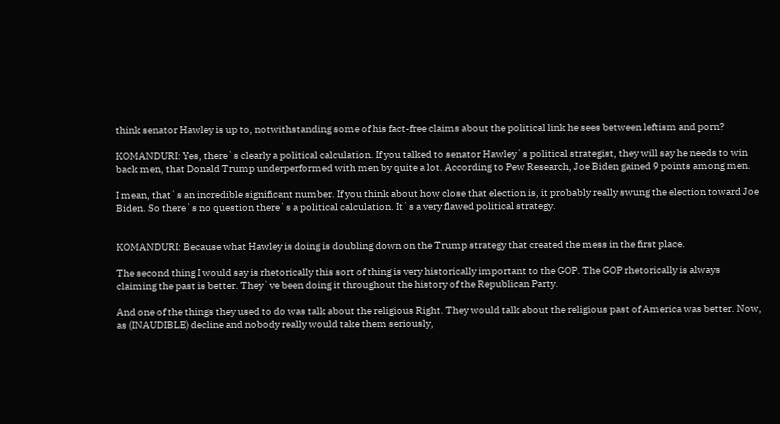think senator Hawley is up to, notwithstanding some of his fact-free claims about the political link he sees between leftism and porn?

KOMANDURI: Yes, there`s clearly a political calculation. If you talked to senator Hawley`s political strategist, they will say he needs to win back men, that Donald Trump underperformed with men by quite a lot. According to Pew Research, Joe Biden gained 9 points among men.

I mean, that`s an incredible significant number. If you think about how close that election is, it probably really swung the election toward Joe Biden. So there`s no question there`s a political calculation. It`s a very flawed political strategy.


KOMANDURI: Because what Hawley is doing is doubling down on the Trump strategy that created the mess in the first place.

The second thing I would say is rhetorically this sort of thing is very historically important to the GOP. The GOP rhetorically is always claiming the past is better. They`ve been doing it throughout the history of the Republican Party.

And one of the things they used to do was talk about the religious Right. They would talk about the religious past of America was better. Now, as (INAUDIBLE) decline and nobody really would take them seriously,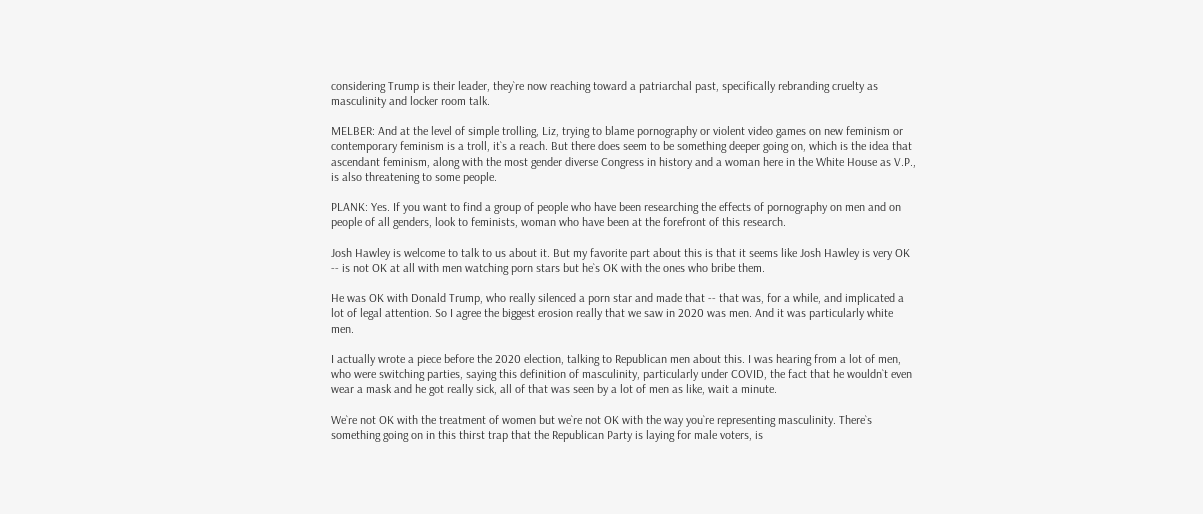considering Trump is their leader, they`re now reaching toward a patriarchal past, specifically rebranding cruelty as masculinity and locker room talk.

MELBER: And at the level of simple trolling, Liz, trying to blame pornography or violent video games on new feminism or contemporary feminism is a troll, it`s a reach. But there does seem to be something deeper going on, which is the idea that ascendant feminism, along with the most gender diverse Congress in history and a woman here in the White House as V.P., is also threatening to some people.

PLANK: Yes. If you want to find a group of people who have been researching the effects of pornography on men and on people of all genders, look to feminists, woman who have been at the forefront of this research.

Josh Hawley is welcome to talk to us about it. But my favorite part about this is that it seems like Josh Hawley is very OK -- is not OK at all with men watching porn stars but he`s OK with the ones who bribe them.

He was OK with Donald Trump, who really silenced a porn star and made that -- that was, for a while, and implicated a lot of legal attention. So I agree the biggest erosion really that we saw in 2020 was men. And it was particularly white men.

I actually wrote a piece before the 2020 election, talking to Republican men about this. I was hearing from a lot of men, who were switching parties, saying this definition of masculinity, particularly under COVID, the fact that he wouldn`t even wear a mask and he got really sick, all of that was seen by a lot of men as like, wait a minute.

We`re not OK with the treatment of women but we`re not OK with the way you`re representing masculinity. There`s something going on in this thirst trap that the Republican Party is laying for male voters, is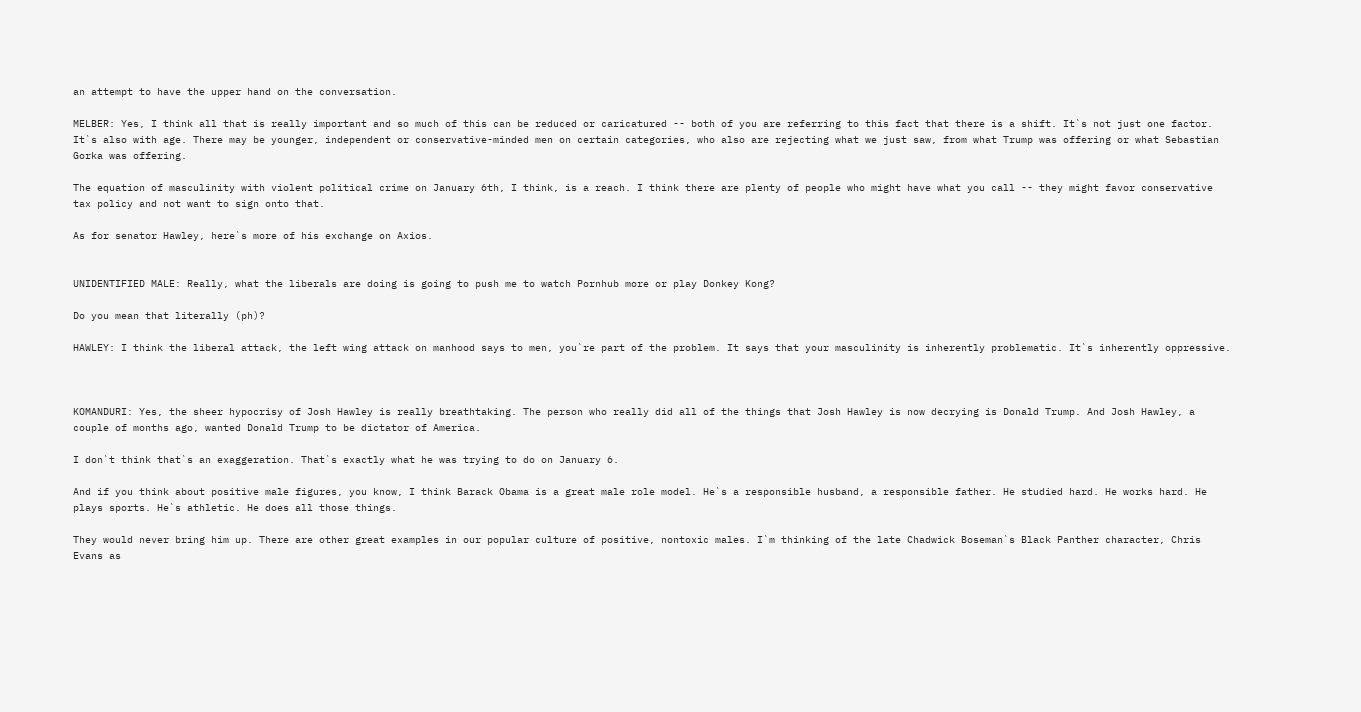an attempt to have the upper hand on the conversation.

MELBER: Yes, I think all that is really important and so much of this can be reduced or caricatured -- both of you are referring to this fact that there is a shift. It`s not just one factor. It`s also with age. There may be younger, independent or conservative-minded men on certain categories, who also are rejecting what we just saw, from what Trump was offering or what Sebastian Gorka was offering.

The equation of masculinity with violent political crime on January 6th, I think, is a reach. I think there are plenty of people who might have what you call -- they might favor conservative tax policy and not want to sign onto that.

As for senator Hawley, here`s more of his exchange on Axios.


UNIDENTIFIED MALE: Really, what the liberals are doing is going to push me to watch Pornhub more or play Donkey Kong?

Do you mean that literally (ph)?

HAWLEY: I think the liberal attack, the left wing attack on manhood says to men, you`re part of the problem. It says that your masculinity is inherently problematic. It`s inherently oppressive.



KOMANDURI: Yes, the sheer hypocrisy of Josh Hawley is really breathtaking. The person who really did all of the things that Josh Hawley is now decrying is Donald Trump. And Josh Hawley, a couple of months ago, wanted Donald Trump to be dictator of America.

I don`t think that`s an exaggeration. That`s exactly what he was trying to do on January 6.

And if you think about positive male figures, you know, I think Barack Obama is a great male role model. He`s a responsible husband, a responsible father. He studied hard. He works hard. He plays sports. He`s athletic. He does all those things.

They would never bring him up. There are other great examples in our popular culture of positive, nontoxic males. I`m thinking of the late Chadwick Boseman`s Black Panther character, Chris Evans as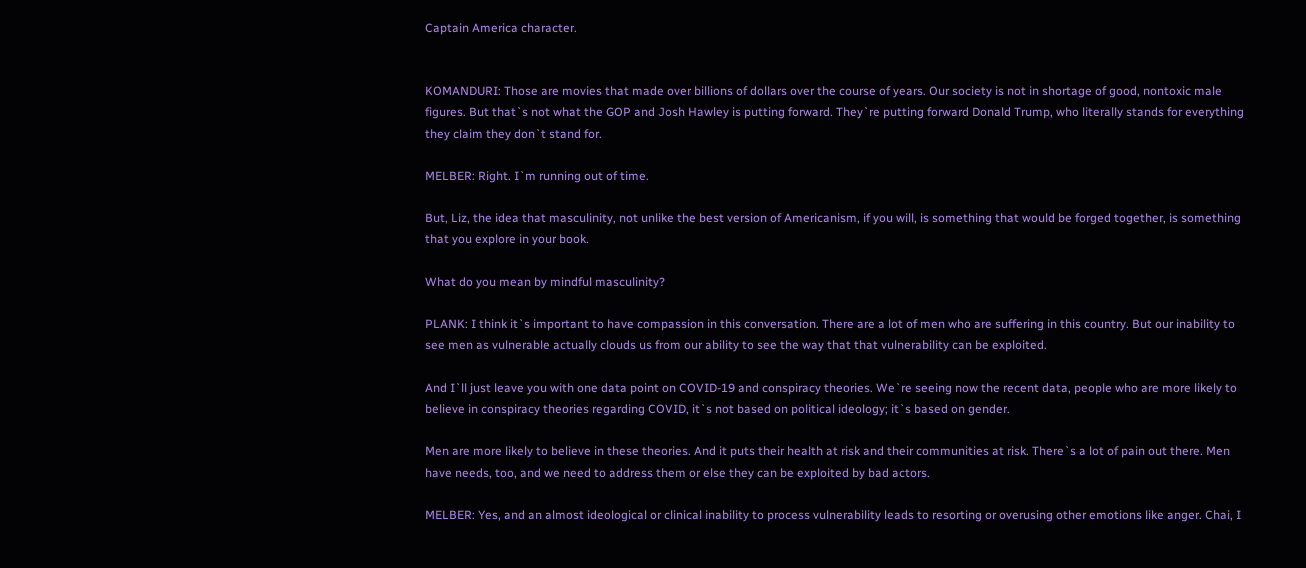Captain America character.


KOMANDURI: Those are movies that made over billions of dollars over the course of years. Our society is not in shortage of good, nontoxic male figures. But that`s not what the GOP and Josh Hawley is putting forward. They`re putting forward Donald Trump, who literally stands for everything they claim they don`t stand for.

MELBER: Right. I`m running out of time.

But, Liz, the idea that masculinity, not unlike the best version of Americanism, if you will, is something that would be forged together, is something that you explore in your book.

What do you mean by mindful masculinity?

PLANK: I think it`s important to have compassion in this conversation. There are a lot of men who are suffering in this country. But our inability to see men as vulnerable actually clouds us from our ability to see the way that that vulnerability can be exploited.

And I`ll just leave you with one data point on COVID-19 and conspiracy theories. We`re seeing now the recent data, people who are more likely to believe in conspiracy theories regarding COVID, it`s not based on political ideology; it`s based on gender.

Men are more likely to believe in these theories. And it puts their health at risk and their communities at risk. There`s a lot of pain out there. Men have needs, too, and we need to address them or else they can be exploited by bad actors.

MELBER: Yes, and an almost ideological or clinical inability to process vulnerability leads to resorting or overusing other emotions like anger. Chai, I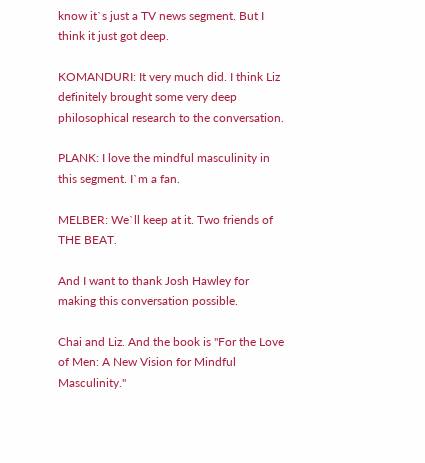know it`s just a TV news segment. But I think it just got deep.

KOMANDURI: It very much did. I think Liz definitely brought some very deep philosophical research to the conversation.

PLANK: I love the mindful masculinity in this segment. I`m a fan.

MELBER: We`ll keep at it. Two friends of THE BEAT.

And I want to thank Josh Hawley for making this conversation possible.

Chai and Liz. And the book is "For the Love of Men: A New Vision for Mindful Masculinity."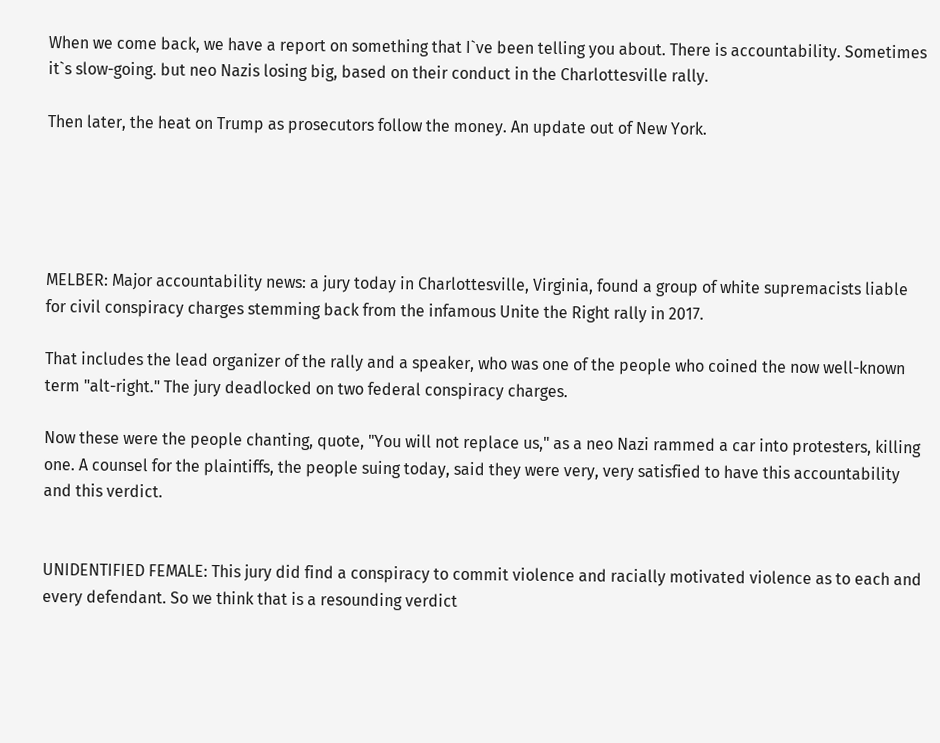When we come back, we have a report on something that I`ve been telling you about. There is accountability. Sometimes it`s slow-going. but neo Nazis losing big, based on their conduct in the Charlottesville rally.

Then later, the heat on Trump as prosecutors follow the money. An update out of New York.





MELBER: Major accountability news: a jury today in Charlottesville, Virginia, found a group of white supremacists liable for civil conspiracy charges stemming back from the infamous Unite the Right rally in 2017.

That includes the lead organizer of the rally and a speaker, who was one of the people who coined the now well-known term "alt-right." The jury deadlocked on two federal conspiracy charges.

Now these were the people chanting, quote, "You will not replace us," as a neo Nazi rammed a car into protesters, killing one. A counsel for the plaintiffs, the people suing today, said they were very, very satisfied to have this accountability and this verdict.


UNIDENTIFIED FEMALE: This jury did find a conspiracy to commit violence and racially motivated violence as to each and every defendant. So we think that is a resounding verdict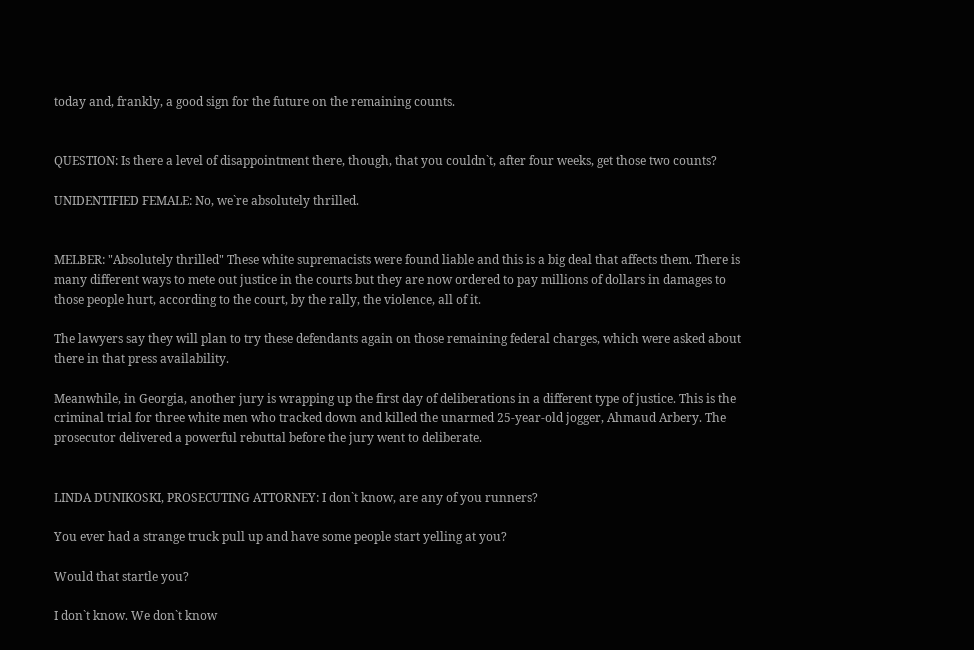today and, frankly, a good sign for the future on the remaining counts.


QUESTION: Is there a level of disappointment there, though, that you couldn`t, after four weeks, get those two counts?

UNIDENTIFIED FEMALE: No, we`re absolutely thrilled.


MELBER: "Absolutely thrilled" These white supremacists were found liable and this is a big deal that affects them. There is many different ways to mete out justice in the courts but they are now ordered to pay millions of dollars in damages to those people hurt, according to the court, by the rally, the violence, all of it.

The lawyers say they will plan to try these defendants again on those remaining federal charges, which were asked about there in that press availability.

Meanwhile, in Georgia, another jury is wrapping up the first day of deliberations in a different type of justice. This is the criminal trial for three white men who tracked down and killed the unarmed 25-year-old jogger, Ahmaud Arbery. The prosecutor delivered a powerful rebuttal before the jury went to deliberate.


LINDA DUNIKOSKI, PROSECUTING ATTORNEY: I don`t know, are any of you runners?

You ever had a strange truck pull up and have some people start yelling at you?

Would that startle you?

I don`t know. We don`t know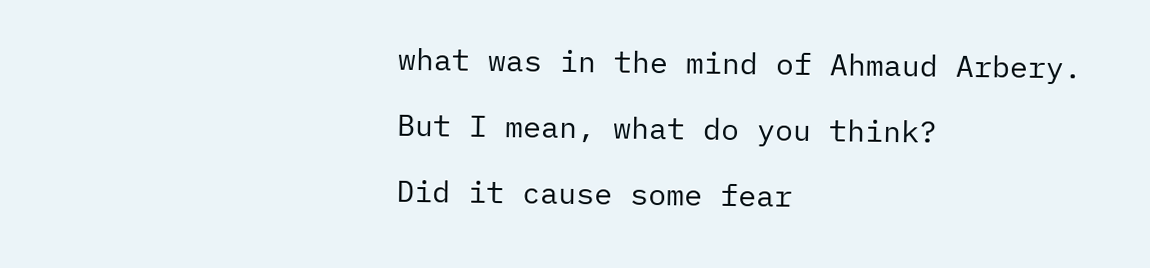what was in the mind of Ahmaud Arbery.

But I mean, what do you think?

Did it cause some fear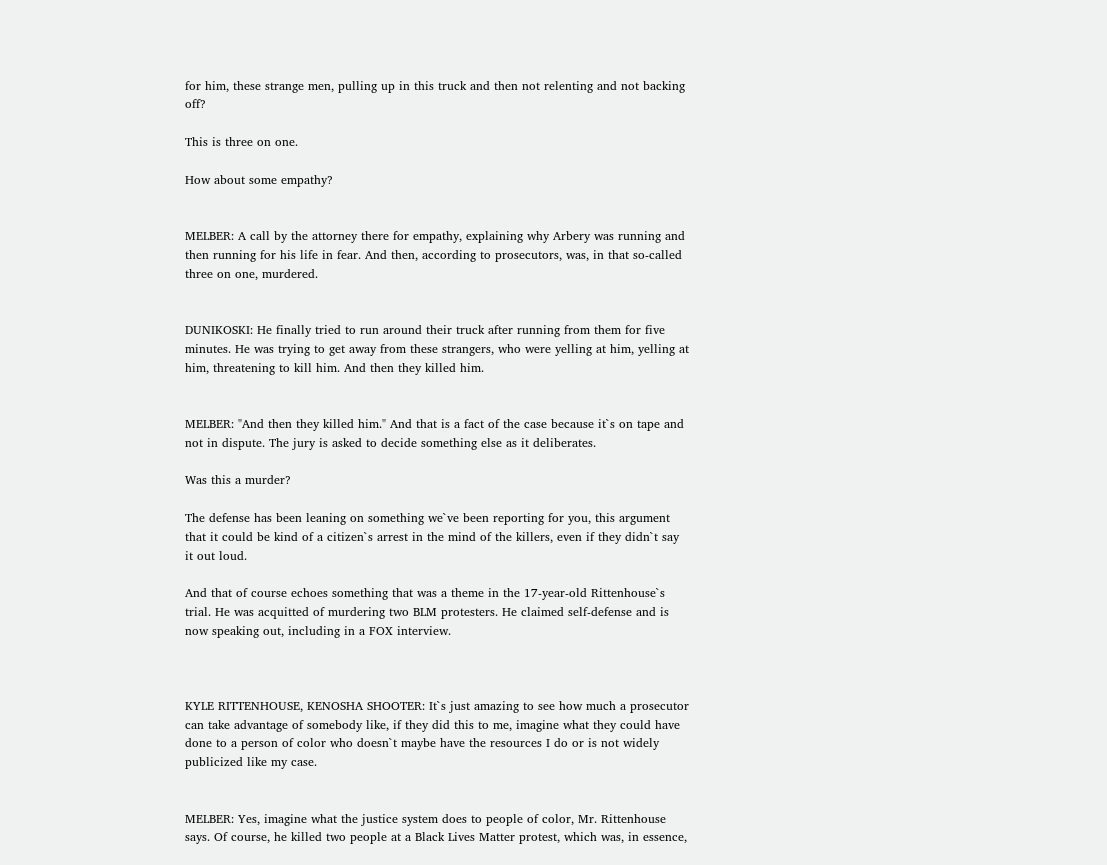for him, these strange men, pulling up in this truck and then not relenting and not backing off?

This is three on one.

How about some empathy?


MELBER: A call by the attorney there for empathy, explaining why Arbery was running and then running for his life in fear. And then, according to prosecutors, was, in that so-called three on one, murdered.


DUNIKOSKI: He finally tried to run around their truck after running from them for five minutes. He was trying to get away from these strangers, who were yelling at him, yelling at him, threatening to kill him. And then they killed him.


MELBER: "And then they killed him." And that is a fact of the case because it`s on tape and not in dispute. The jury is asked to decide something else as it deliberates.

Was this a murder?

The defense has been leaning on something we`ve been reporting for you, this argument that it could be kind of a citizen`s arrest in the mind of the killers, even if they didn`t say it out loud.

And that of course echoes something that was a theme in the 17-year-old Rittenhouse`s trial. He was acquitted of murdering two BLM protesters. He claimed self-defense and is now speaking out, including in a FOX interview.



KYLE RITTENHOUSE, KENOSHA SHOOTER: It`s just amazing to see how much a prosecutor can take advantage of somebody like, if they did this to me, imagine what they could have done to a person of color who doesn`t maybe have the resources I do or is not widely publicized like my case.


MELBER: Yes, imagine what the justice system does to people of color, Mr. Rittenhouse says. Of course, he killed two people at a Black Lives Matter protest, which was, in essence,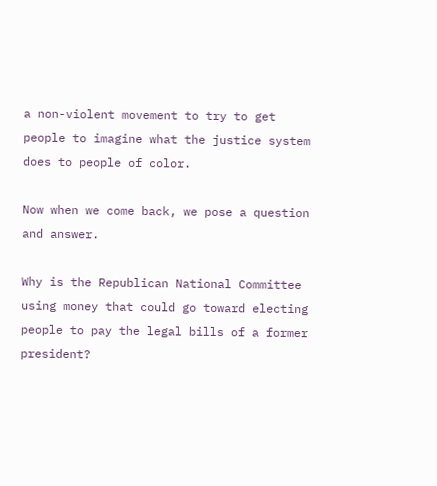a non-violent movement to try to get people to imagine what the justice system does to people of color.

Now when we come back, we pose a question and answer.

Why is the Republican National Committee using money that could go toward electing people to pay the legal bills of a former president?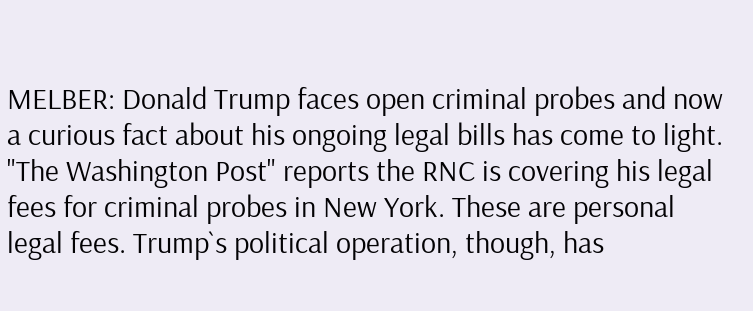MELBER: Donald Trump faces open criminal probes and now a curious fact about his ongoing legal bills has come to light. "The Washington Post" reports the RNC is covering his legal fees for criminal probes in New York. These are personal legal fees. Trump`s political operation, though, has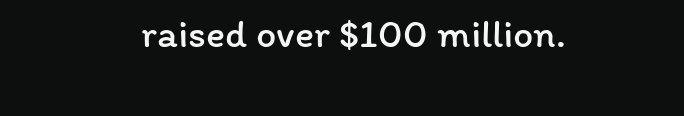raised over $100 million.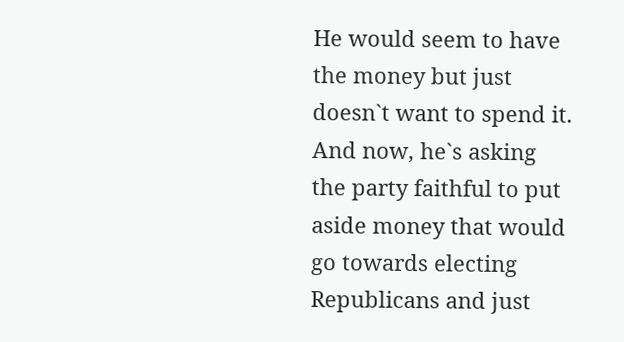He would seem to have the money but just doesn`t want to spend it. And now, he`s asking the party faithful to put aside money that would go towards electing Republicans and just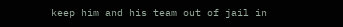keep him and his team out of jail in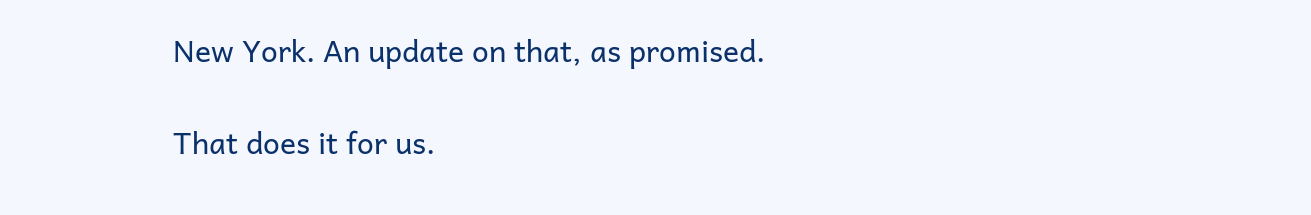New York. An update on that, as promised.

That does it for us.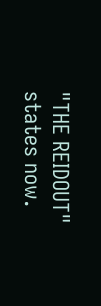"THE REIDOUT" states now.